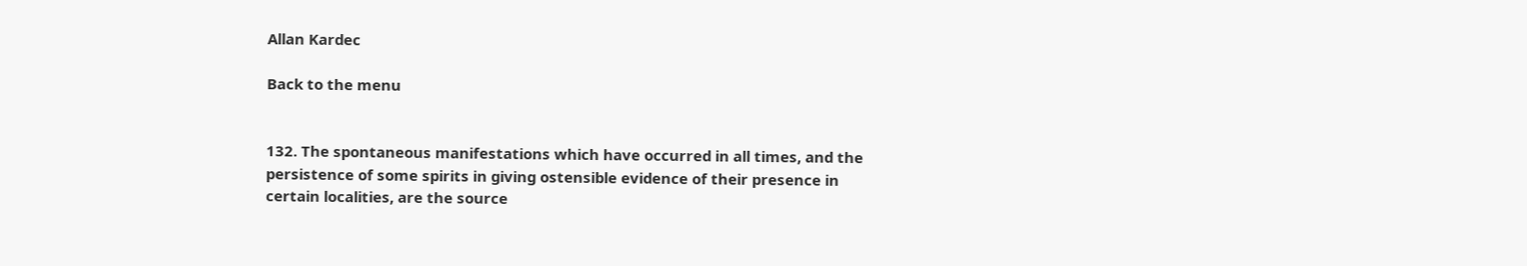Allan Kardec

Back to the menu


132. The spontaneous manifestations which have occurred in all times, and the persistence of some spirits in giving ostensible evidence of their presence in certain localities, are the source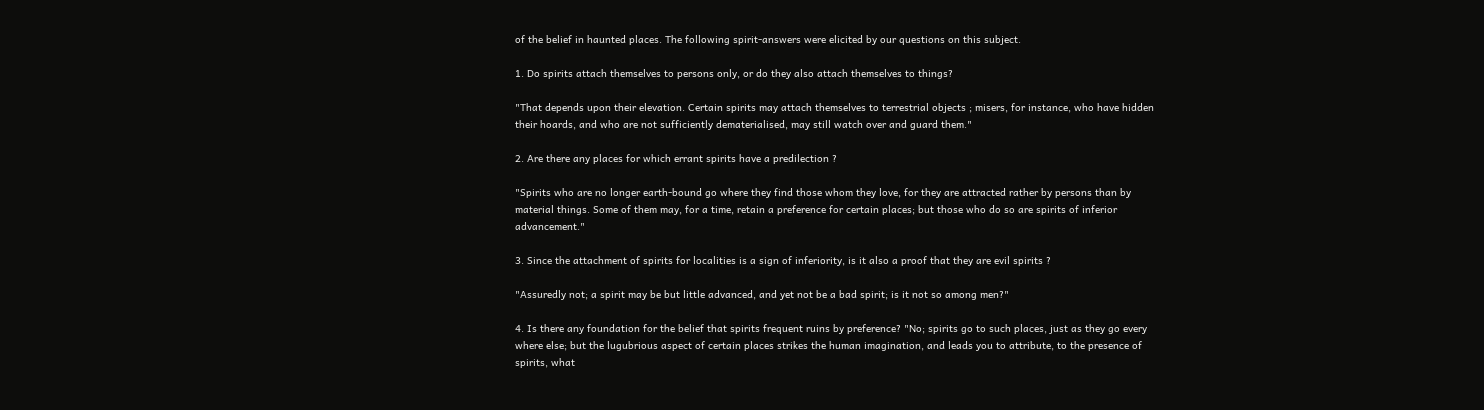of the belief in haunted places. The following spirit-answers were elicited by our questions on this subject.

1. Do spirits attach themselves to persons only, or do they also attach themselves to things?

"That depends upon their elevation. Certain spirits may attach themselves to terrestrial objects ; misers, for instance, who have hidden their hoards, and who are not sufficiently dematerialised, may still watch over and guard them."

2. Are there any places for which errant spirits have a predilection ?

"Spirits who are no longer earth-bound go where they find those whom they love, for they are attracted rather by persons than by material things. Some of them may, for a time, retain a preference for certain places; but those who do so are spirits of inferior advancement."

3. Since the attachment of spirits for localities is a sign of inferiority, is it also a proof that they are evil spirits ?

"Assuredly not; a spirit may be but little advanced, and yet not be a bad spirit; is it not so among men?"

4. Is there any foundation for the belief that spirits frequent ruins by preference? "No; spirits go to such places, just as they go every where else; but the lugubrious aspect of certain places strikes the human imagination, and leads you to attribute, to the presence of spirits, what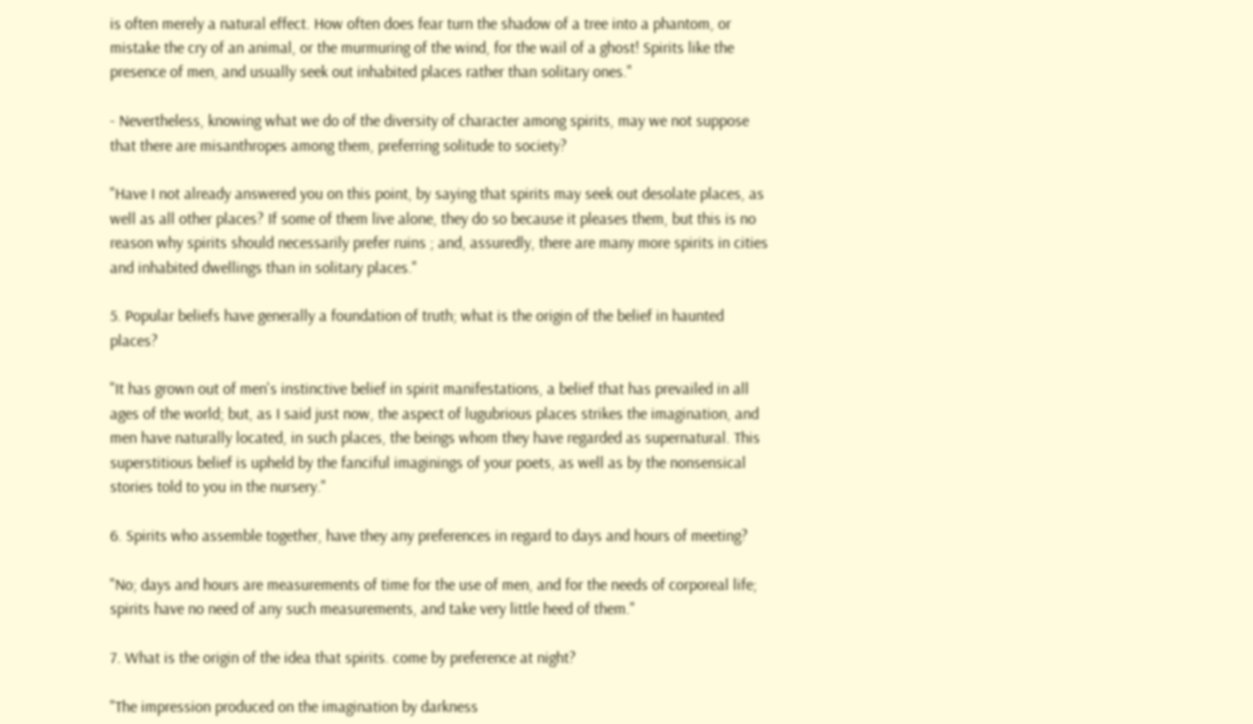is often merely a natural effect. How often does fear turn the shadow of a tree into a phantom, or mistake the cry of an animal, or the murmuring of the wind, for the wail of a ghost! Spirits like the presence of men, and usually seek out inhabited places rather than solitary ones."

- Nevertheless, knowing what we do of the diversity of character among spirits, may we not suppose that there are misanthropes among them, preferring solitude to society?

"Have I not already answered you on this point, by saying that spirits may seek out desolate places, as well as all other places? If some of them live alone, they do so because it pleases them, but this is no reason why spirits should necessarily prefer ruins ; and, assuredly, there are many more spirits in cities and inhabited dwellings than in solitary places."

5. Popular beliefs have generally a foundation of truth; what is the origin of the belief in haunted places?

"It has grown out of men's instinctive belief in spirit manifestations, a belief that has prevailed in all ages of the world; but, as I said just now, the aspect of lugubrious places strikes the imagination, and men have naturally located, in such places, the beings whom they have regarded as supernatural. This superstitious belief is upheld by the fanciful imaginings of your poets, as well as by the nonsensical stories told to you in the nursery."

6. Spirits who assemble together, have they any preferences in regard to days and hours of meeting?

"No; days and hours are measurements of time for the use of men, and for the needs of corporeal life; spirits have no need of any such measurements, and take very little heed of them."

7. What is the origin of the idea that spirits. come by preference at night?

"The impression produced on the imagination by darkness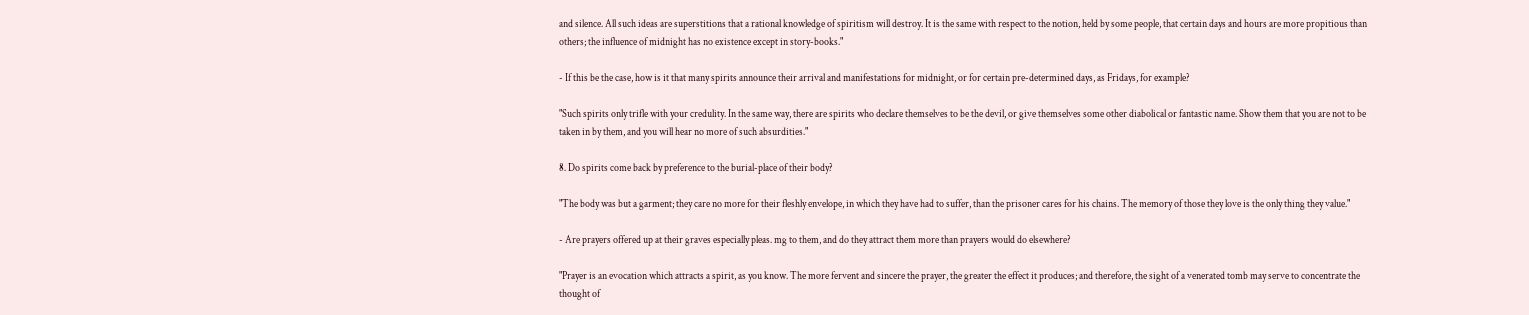and silence. All such ideas are superstitions that a rational knowledge of spiritism will destroy. It is the same with respect to the notion, held by some people, that certain days and hours are more propitious than others; the influence of midnight has no existence except in story-books."

- If this be the case, how is it that many spirits announce their arrival and manifestations for midnight, or for certain pre-determined days, as Fridays, for example?

"Such spirits only trifle with your credulity. In the same way, there are spirits who declare themselves to be the devil, or give themselves some other diabolical or fantastic name. Show them that you are not to be taken in by them, and you will hear no more of such absurdities."

8. Do spirits come back by preference to the burial-place of their body?

"The body was but a garment; they care no more for their fleshly envelope, in which they have had to suffer, than the prisoner cares for his chains. The memory of those they love is the only thing they value."

- Are prayers offered up at their graves especially pleas. mg to them, and do they attract them more than prayers would do elsewhere?

"Prayer is an evocation which attracts a spirit, as you know. The more fervent and sincere the prayer, the greater the effect it produces; and therefore, the sight of a venerated tomb may serve to concentrate the thought of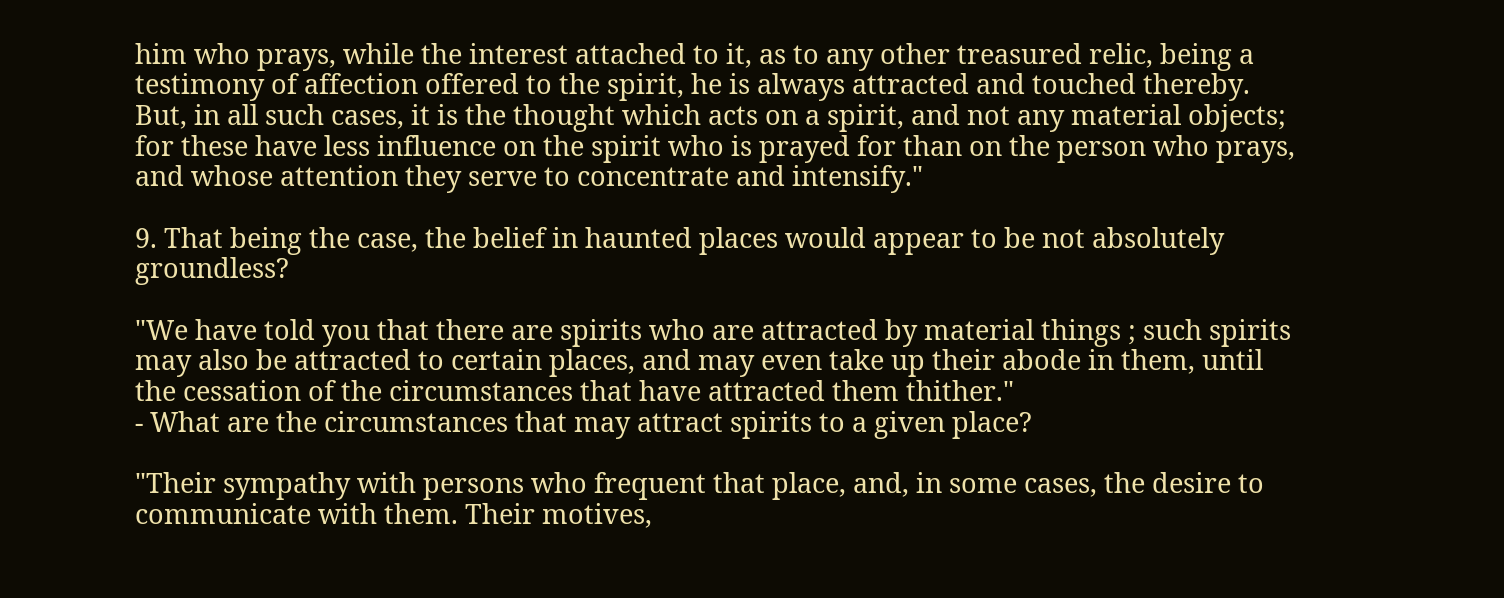him who prays, while the interest attached to it, as to any other treasured relic, being a testimony of affection offered to the spirit, he is always attracted and touched thereby. But, in all such cases, it is the thought which acts on a spirit, and not any material objects; for these have less influence on the spirit who is prayed for than on the person who prays, and whose attention they serve to concentrate and intensify."

9. That being the case, the belief in haunted places would appear to be not absolutely groundless?

"We have told you that there are spirits who are attracted by material things ; such spirits may also be attracted to certain places, and may even take up their abode in them, until the cessation of the circumstances that have attracted them thither."
- What are the circumstances that may attract spirits to a given place?

"Their sympathy with persons who frequent that place, and, in some cases, the desire to communicate with them. Their motives,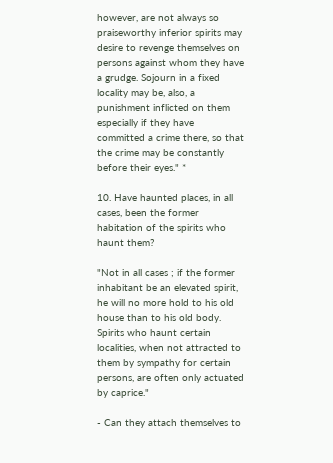however, are not always so praiseworthy inferior spirits may desire to revenge themselves on persons against whom they have a grudge. Sojourn in a fixed locality may be, also, a punishment inflicted on them especially if they have committed a crime there, so that the crime may be constantly before their eyes." *

10. Have haunted places, in all cases, been the former habitation of the spirits who haunt them?

"Not in all cases ; if the former inhabitant be an elevated spirit, he will no more hold to his old house than to his old body. Spirits who haunt certain localities, when not attracted to them by sympathy for certain persons, are often only actuated by caprice."

- Can they attach themselves to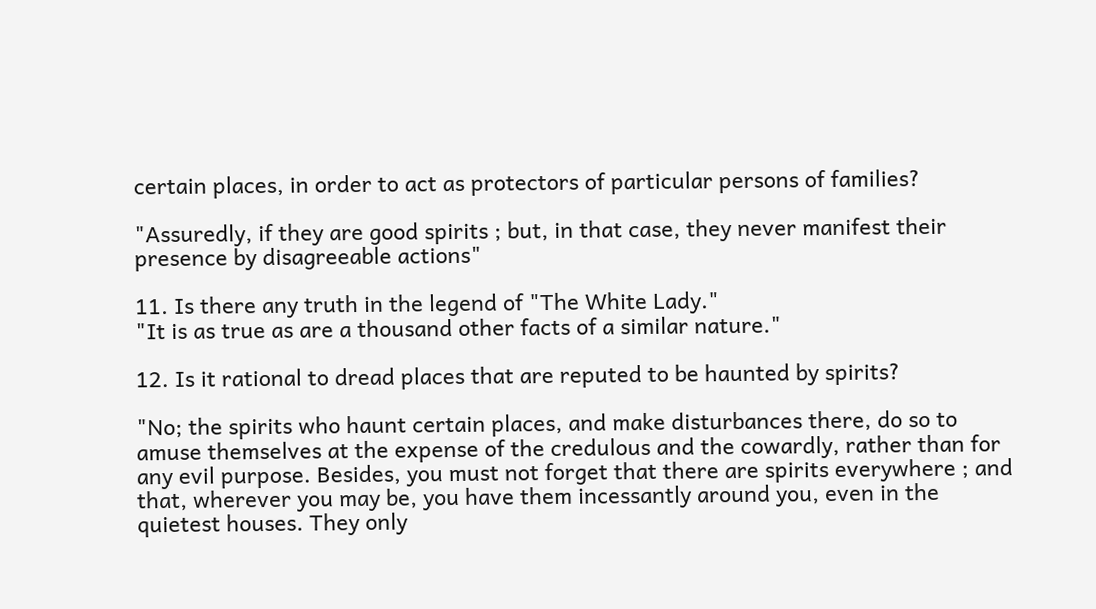certain places, in order to act as protectors of particular persons of families?

"Assuredly, if they are good spirits ; but, in that case, they never manifest their presence by disagreeable actions"

11. Is there any truth in the legend of "The White Lady."
"It is as true as are a thousand other facts of a similar nature."

12. Is it rational to dread places that are reputed to be haunted by spirits?

"No; the spirits who haunt certain places, and make disturbances there, do so to amuse themselves at the expense of the credulous and the cowardly, rather than for any evil purpose. Besides, you must not forget that there are spirits everywhere ; and that, wherever you may be, you have them incessantly around you, even in the quietest houses. They only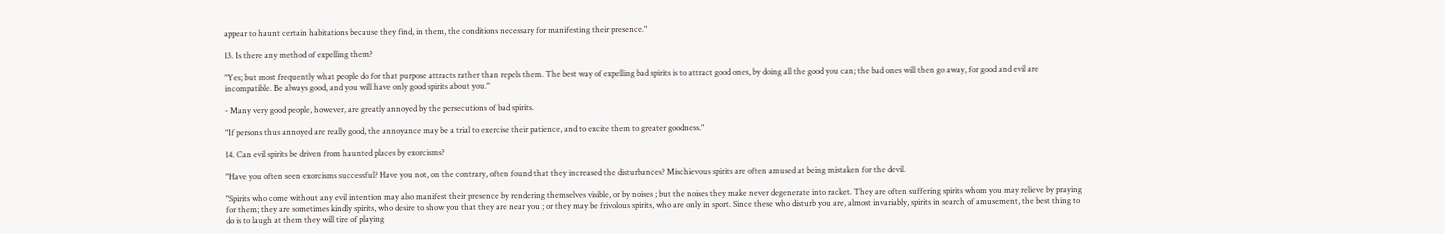appear to haunt certain habitations because they find, in them, the conditions necessary for manifesting their presence."

13. Is there any method of expelling them?

"Yes; but most frequently what people do for that purpose attracts rather than repels them. The best way of expelling bad spirits is to attract good ones, by doing all the good you can; the bad ones will then go away, for good and evil are incompatible. Be always good, and you will have only good spirits about you."

- Many very good people, however, are greatly annoyed by the persecutions of bad spirits.

"If persons thus annoyed are really good, the annoyance may be a trial to exercise their patience, and to excite them to greater goodness."

14. Can evil spirits be driven from haunted places by exorcisms?

"Have you often seen exorcisms successful? Have you not, on the contrary, often found that they increased the disturbances? Mischievous spirits are often amused at being mistaken for the devil.

"Spirits who come without any evil intention may also manifest their presence by rendering themselves visible, or by noises ; but the noises they make never degenerate into racket. They are often suffering spirits whom you may relieve by praying for them; they are sometimes kindly spirits, who desire to show you that they are near you ; or they may be frivolous spirits, who are only in sport. Since these who disturb you are, almost invariably, spirits in search of amusement, the best thing to do is to laugh at them they will tire of playing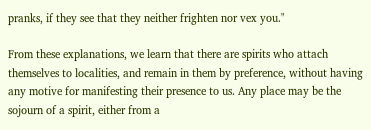pranks, if they see that they neither frighten nor vex you."

From these explanations, we learn that there are spirits who attach themselves to localities, and remain in them by preference, without having any motive for manifesting their presence to us. Any place may be the sojourn of a spirit, either from a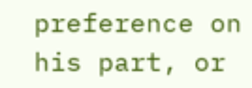preference on his part, or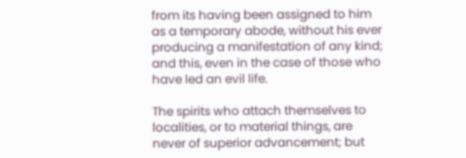from its having been assigned to him as a temporary abode, without his ever producing a manifestation of any kind; and this, even in the case of those who have led an evil life.

The spirits who attach themselves to localities, or to material things, are never of superior advancement; but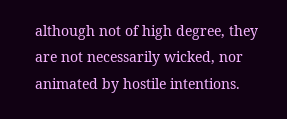although not of high degree, they are not necessarily wicked, nor animated by hostile intentions.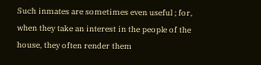Such inmates are sometimes even useful ; for, when they take an interest in the people of the house, they often render them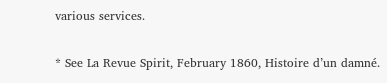various services.

* See La Revue Spirit, February 1860, Histoire d’un damné.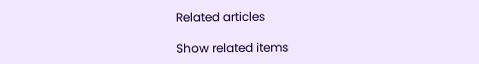Related articles

Show related items